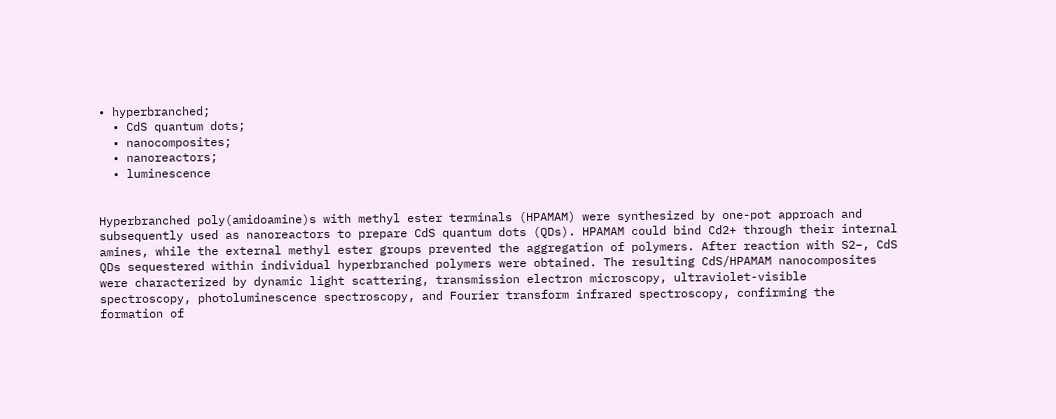• hyperbranched;
  • CdS quantum dots;
  • nanocomposites;
  • nanoreactors;
  • luminescence


Hyperbranched poly(amidoamine)s with methyl ester terminals (HPAMAM) were synthesized by one-pot approach and subsequently used as nanoreactors to prepare CdS quantum dots (QDs). HPAMAM could bind Cd2+ through their internal amines, while the external methyl ester groups prevented the aggregation of polymers. After reaction with S2−, CdS QDs sequestered within individual hyperbranched polymers were obtained. The resulting CdS/HPAMAM nanocomposites were characterized by dynamic light scattering, transmission electron microscopy, ultraviolet-visible spectroscopy, photoluminescence spectroscopy, and Fourier transform infrared spectroscopy, confirming the formation of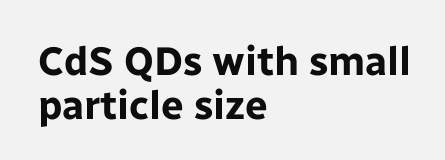CdS QDs with small particle size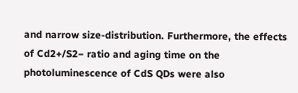and narrow size-distribution. Furthermore, the effects of Cd2+/S2− ratio and aging time on the photoluminescence of CdS QDs were also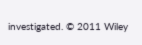investigated. © 2011 Wiley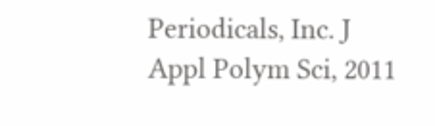Periodicals, Inc. J Appl Polym Sci, 2011